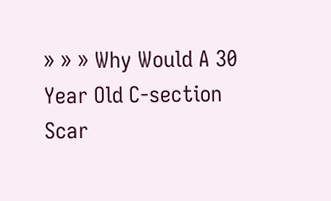» » » Why Would A 30 Year Old C-section Scar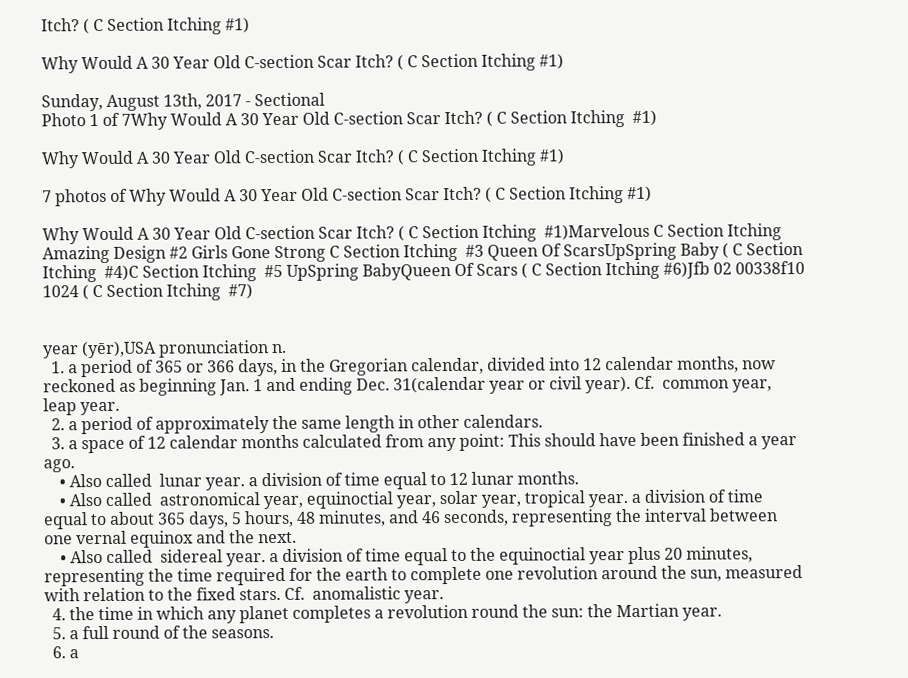Itch? ( C Section Itching #1)

Why Would A 30 Year Old C-section Scar Itch? ( C Section Itching #1)

Sunday, August 13th, 2017 - Sectional
Photo 1 of 7Why Would A 30 Year Old C-section Scar Itch? ( C Section Itching  #1)

Why Would A 30 Year Old C-section Scar Itch? ( C Section Itching #1)

7 photos of Why Would A 30 Year Old C-section Scar Itch? ( C Section Itching #1)

Why Would A 30 Year Old C-section Scar Itch? ( C Section Itching  #1)Marvelous C Section Itching Amazing Design #2 Girls Gone Strong C Section Itching  #3 Queen Of ScarsUpSpring Baby ( C Section Itching  #4)C Section Itching  #5 UpSpring BabyQueen Of Scars ( C Section Itching #6)Jfb 02 00338f10 1024 ( C Section Itching  #7)


year (yēr),USA pronunciation n.
  1. a period of 365 or 366 days, in the Gregorian calendar, divided into 12 calendar months, now reckoned as beginning Jan. 1 and ending Dec. 31(calendar year or civil year). Cf.  common year, leap year.
  2. a period of approximately the same length in other calendars.
  3. a space of 12 calendar months calculated from any point: This should have been finished a year ago.
    • Also called  lunar year. a division of time equal to 12 lunar months.
    • Also called  astronomical year, equinoctial year, solar year, tropical year. a division of time equal to about 365 days, 5 hours, 48 minutes, and 46 seconds, representing the interval between one vernal equinox and the next.
    • Also called  sidereal year. a division of time equal to the equinoctial year plus 20 minutes, representing the time required for the earth to complete one revolution around the sun, measured with relation to the fixed stars. Cf.  anomalistic year.
  4. the time in which any planet completes a revolution round the sun: the Martian year.
  5. a full round of the seasons.
  6. a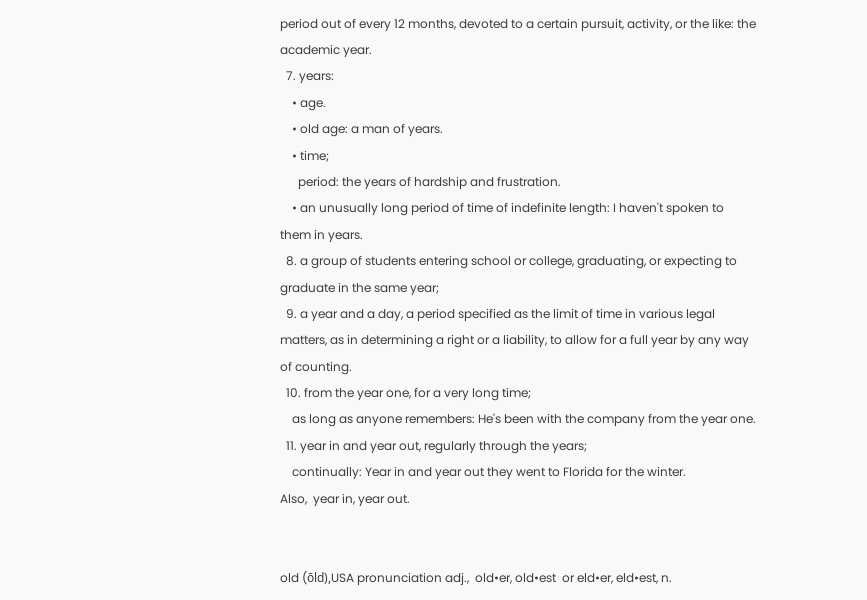period out of every 12 months, devoted to a certain pursuit, activity, or the like: the academic year.
  7. years:
    • age.
    • old age: a man of years.
    • time;
      period: the years of hardship and frustration.
    • an unusually long period of time of indefinite length: I haven't spoken to them in years.
  8. a group of students entering school or college, graduating, or expecting to graduate in the same year;
  9. a year and a day, a period specified as the limit of time in various legal matters, as in determining a right or a liability, to allow for a full year by any way of counting.
  10. from the year one, for a very long time;
    as long as anyone remembers: He's been with the company from the year one.
  11. year in and year out, regularly through the years;
    continually: Year in and year out they went to Florida for the winter.
Also,  year in, year out.


old (ōld),USA pronunciation adj.,  old•er, old•est  or eld•er, eld•est, n.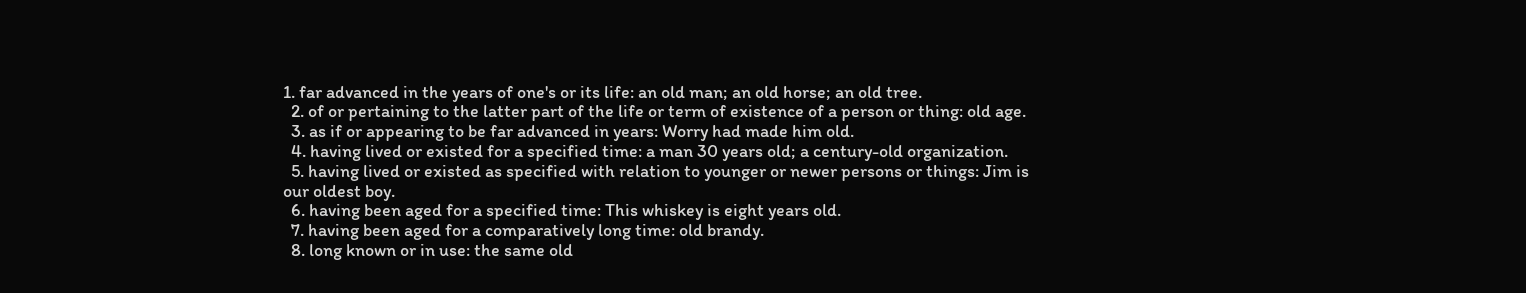1. far advanced in the years of one's or its life: an old man; an old horse; an old tree.
  2. of or pertaining to the latter part of the life or term of existence of a person or thing: old age.
  3. as if or appearing to be far advanced in years: Worry had made him old.
  4. having lived or existed for a specified time: a man 30 years old; a century-old organization.
  5. having lived or existed as specified with relation to younger or newer persons or things: Jim is our oldest boy.
  6. having been aged for a specified time: This whiskey is eight years old.
  7. having been aged for a comparatively long time: old brandy.
  8. long known or in use: the same old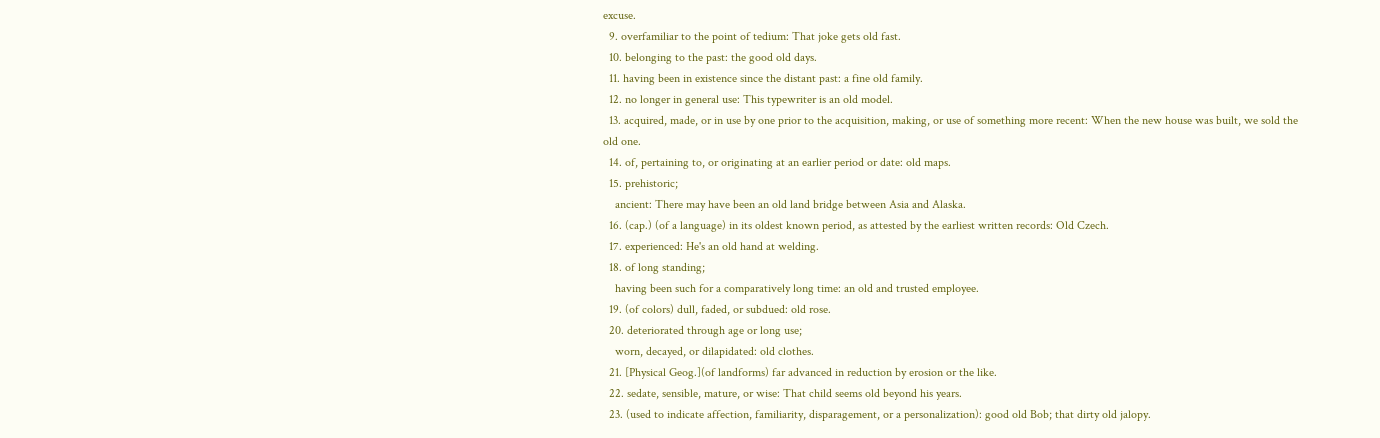excuse.
  9. overfamiliar to the point of tedium: That joke gets old fast.
  10. belonging to the past: the good old days.
  11. having been in existence since the distant past: a fine old family.
  12. no longer in general use: This typewriter is an old model.
  13. acquired, made, or in use by one prior to the acquisition, making, or use of something more recent: When the new house was built, we sold the old one.
  14. of, pertaining to, or originating at an earlier period or date: old maps.
  15. prehistoric;
    ancient: There may have been an old land bridge between Asia and Alaska.
  16. (cap.) (of a language) in its oldest known period, as attested by the earliest written records: Old Czech.
  17. experienced: He's an old hand at welding.
  18. of long standing;
    having been such for a comparatively long time: an old and trusted employee.
  19. (of colors) dull, faded, or subdued: old rose.
  20. deteriorated through age or long use;
    worn, decayed, or dilapidated: old clothes.
  21. [Physical Geog.](of landforms) far advanced in reduction by erosion or the like.
  22. sedate, sensible, mature, or wise: That child seems old beyond his years.
  23. (used to indicate affection, familiarity, disparagement, or a personalization): good old Bob; that dirty old jalopy.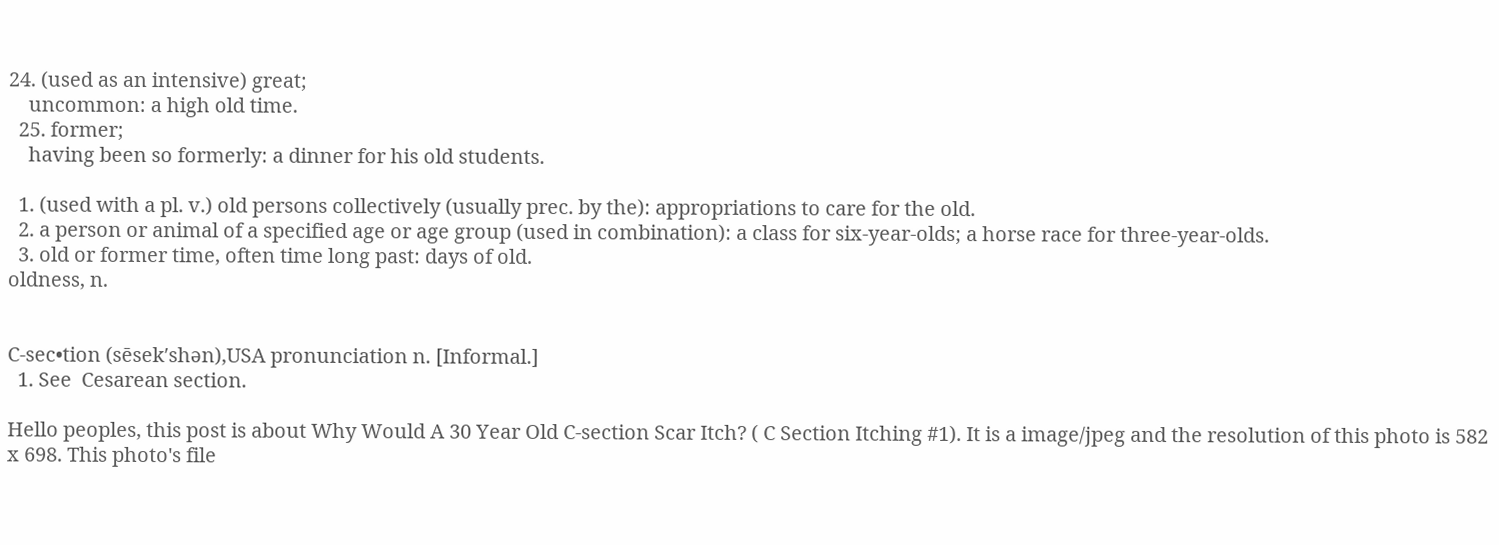24. (used as an intensive) great;
    uncommon: a high old time.
  25. former;
    having been so formerly: a dinner for his old students.

  1. (used with a pl. v.) old persons collectively (usually prec. by the): appropriations to care for the old.
  2. a person or animal of a specified age or age group (used in combination): a class for six-year-olds; a horse race for three-year-olds.
  3. old or former time, often time long past: days of old.
oldness, n.


C-sec•tion (sēsek′shən),USA pronunciation n. [Informal.]
  1. See  Cesarean section.

Hello peoples, this post is about Why Would A 30 Year Old C-section Scar Itch? ( C Section Itching #1). It is a image/jpeg and the resolution of this photo is 582 x 698. This photo's file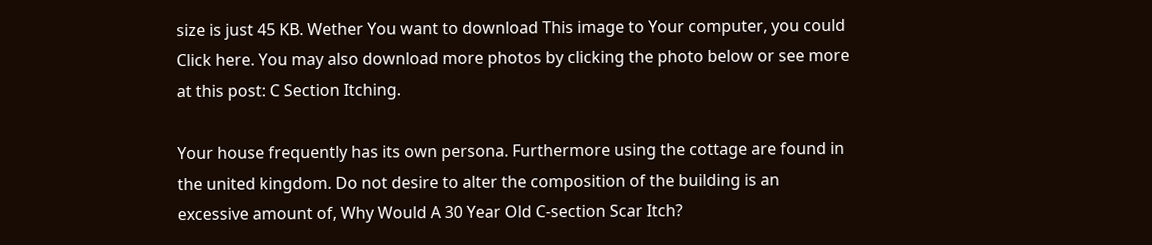size is just 45 KB. Wether You want to download This image to Your computer, you could Click here. You may also download more photos by clicking the photo below or see more at this post: C Section Itching.

Your house frequently has its own persona. Furthermore using the cottage are found in the united kingdom. Do not desire to alter the composition of the building is an excessive amount of, Why Would A 30 Year Old C-section Scar Itch?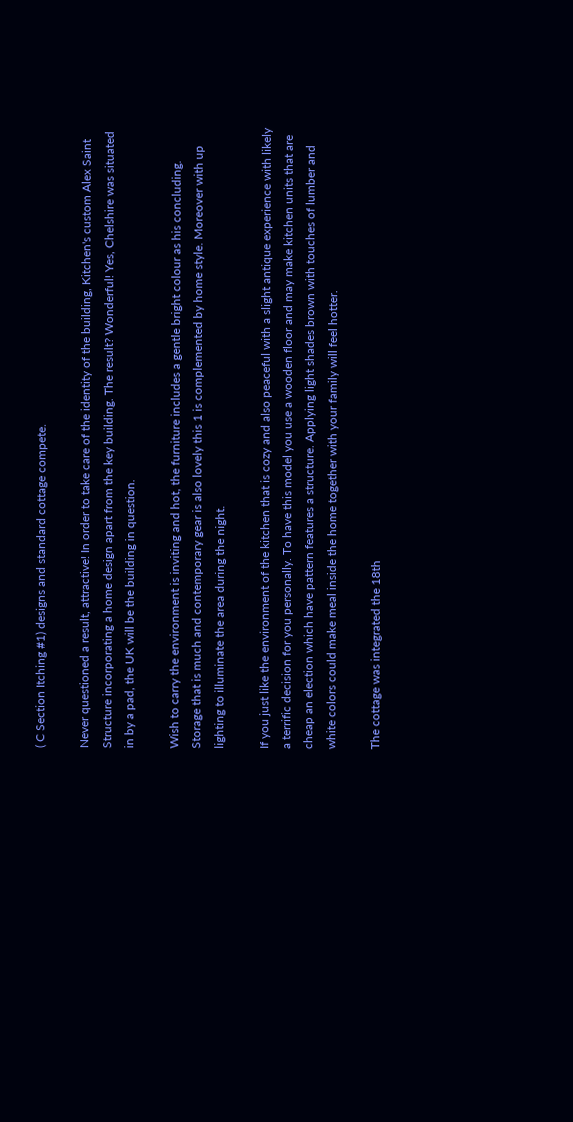( C Section Itching #1) designs and standard cottage compete.

Never questioned a result, attractive! In order to take care of the identity of the building, Kitchen's custom Alex Saint Structure incorporating a home design apart from the key building. The result? Wonderful! Yes, Chelshire was situated in by a pad, the UK will be the building in question.

Wish to carry the environment is inviting and hot, the furniture includes a gentle bright colour as his concluding. Storage that is much and contemporary gear is also lovely this 1 is complemented by home style. Moreover with up lighting to illuminate the area during the night.

If you just like the environment of the kitchen that is cozy and also peaceful with a slight antique experience with likely a terrific decision for you personally. To have this model you use a wooden floor and may make kitchen units that are cheap an election which have pattern features a structure. Applying light shades brown with touches of lumber and white colors could make meal inside the home together with your family will feel hotter.

The cottage was integrated the 18th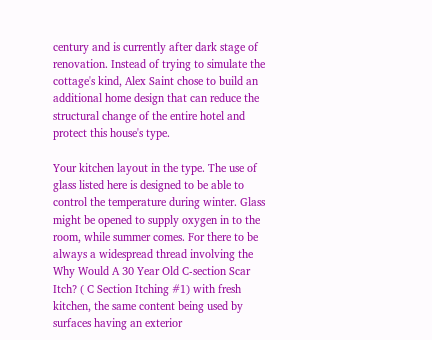century and is currently after dark stage of renovation. Instead of trying to simulate the cottage's kind, Alex Saint chose to build an additional home design that can reduce the structural change of the entire hotel and protect this house's type.

Your kitchen layout in the type. The use of glass listed here is designed to be able to control the temperature during winter. Glass might be opened to supply oxygen in to the room, while summer comes. For there to be always a widespread thread involving the Why Would A 30 Year Old C-section Scar Itch? ( C Section Itching #1) with fresh kitchen, the same content being used by surfaces having an exterior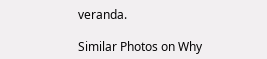veranda.

Similar Photos on Why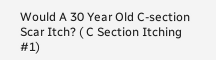Would A 30 Year Old C-section Scar Itch? ( C Section Itching #1)